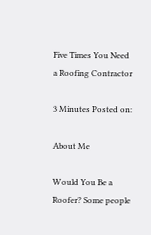Five Times You Need a Roofing Contractor

3 Minutes Posted on:

About Me

Would You Be a Roofer? Some people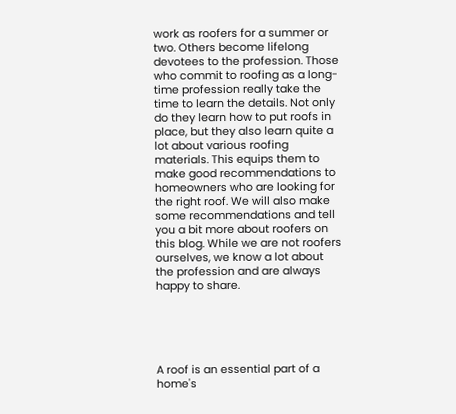work as roofers for a summer or two. Others become lifelong devotees to the profession. Those who commit to roofing as a long-time profession really take the time to learn the details. Not only do they learn how to put roofs in place, but they also learn quite a lot about various roofing materials. This equips them to make good recommendations to homeowners who are looking for the right roof. We will also make some recommendations and tell you a bit more about roofers on this blog. While we are not roofers ourselves, we know a lot about the profession and are always happy to share.





A roof is an essential part of a home's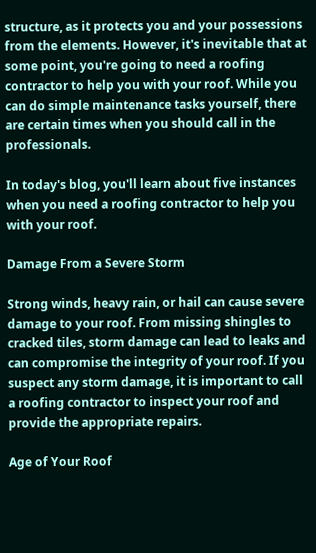structure, as it protects you and your possessions from the elements. However, it's inevitable that at some point, you're going to need a roofing contractor to help you with your roof. While you can do simple maintenance tasks yourself, there are certain times when you should call in the professionals.

In today's blog, you'll learn about five instances when you need a roofing contractor to help you with your roof.

Damage From a Severe Storm

Strong winds, heavy rain, or hail can cause severe damage to your roof. From missing shingles to cracked tiles, storm damage can lead to leaks and can compromise the integrity of your roof. If you suspect any storm damage, it is important to call a roofing contractor to inspect your roof and provide the appropriate repairs.

Age of Your Roof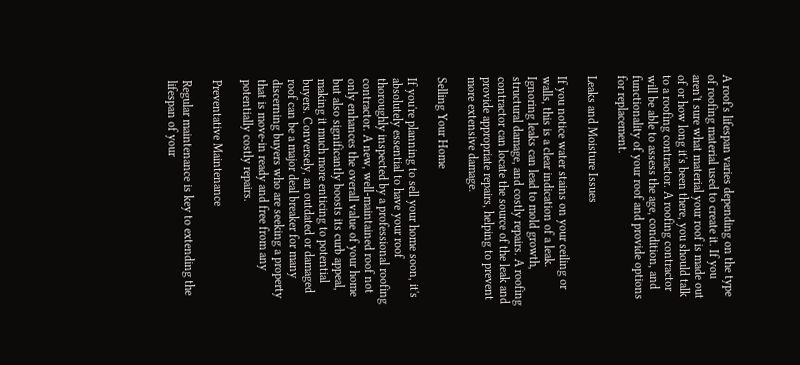A roof's lifespan varies depending on the type of roofing material used to create it. If you aren't sure what material your roof is made out of or how long it's been there, you should talk to a roofing contractor. A roofing contractor will be able to assess the age, condition, and functionality of your roof and provide options for replacement.

Leaks and Moisture Issues

If you notice water stains on your ceiling or walls, this is a clear indication of a leak. Ignoring leaks can lead to mold growth, structural damage, and costly repairs. A roofing contractor can locate the source of the leak and provide appropriate repairs, helping to prevent more extensive damage.

Selling Your Home

If you're planning to sell your home soon, it's absolutely essential to have your roof thoroughly inspected by a professional roofing contractor. A new, well-maintained roof not only enhances the overall value of your home but also significantly boosts its curb appeal, making it much more enticing to potential buyers. Conversely, an outdated or damaged roof can be a major deal breaker for many discerning buyers who are seeking a property that is move-in ready and free from any potentially costly repairs.

Preventative Maintenance

Regular maintenance is key to extending the lifespan of your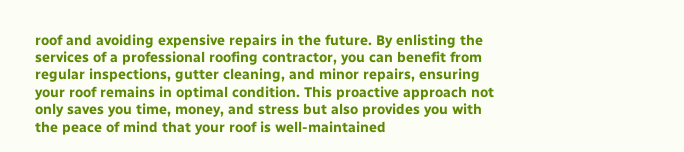roof and avoiding expensive repairs in the future. By enlisting the services of a professional roofing contractor, you can benefit from regular inspections, gutter cleaning, and minor repairs, ensuring your roof remains in optimal condition. This proactive approach not only saves you time, money, and stress but also provides you with the peace of mind that your roof is well-maintained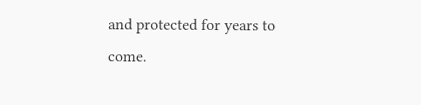and protected for years to come.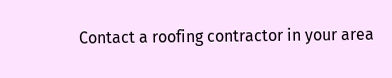Contact a roofing contractor in your area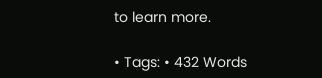to learn more.

• Tags: • 432 Words